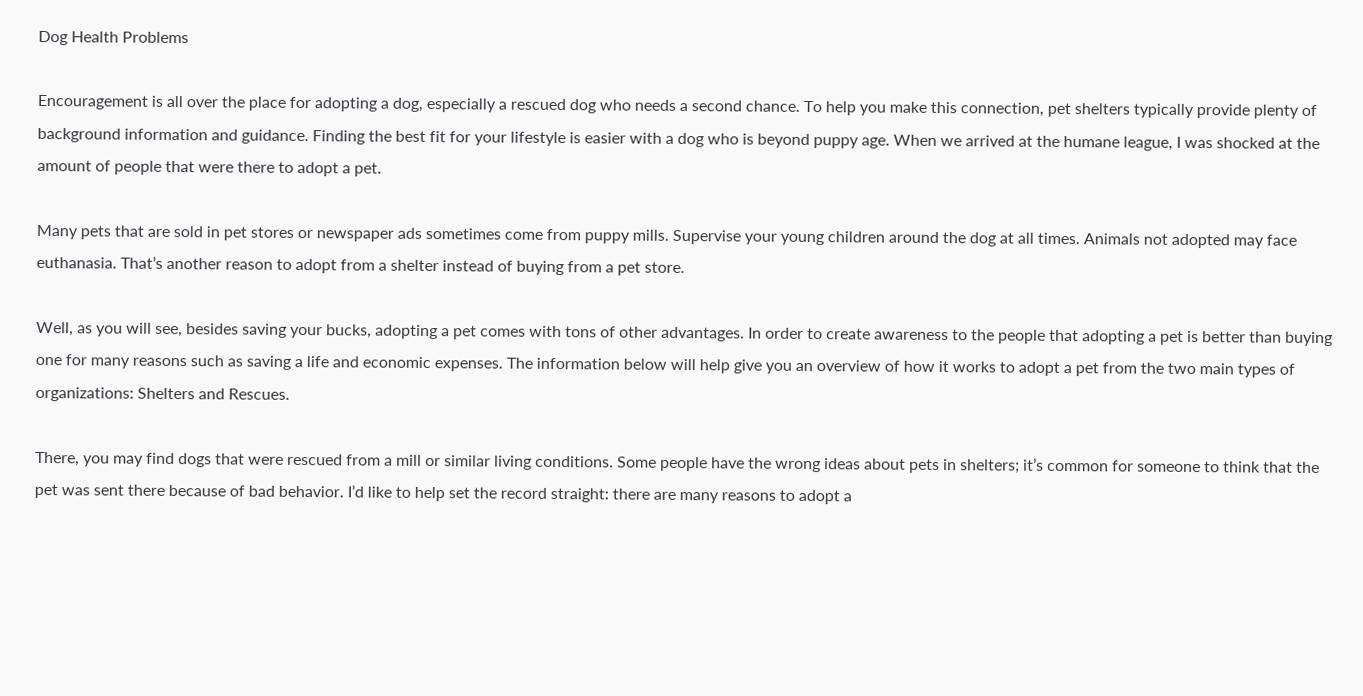Dog Health Problems

Encouragement is all over the place for adopting a dog, especially a rescued dog who needs a second chance. To help you make this connection, pet shelters typically provide plenty of background information and guidance. Finding the best fit for your lifestyle is easier with a dog who is beyond puppy age. When we arrived at the humane league, I was shocked at the amount of people that were there to adopt a pet.

Many pets that are sold in pet stores or newspaper ads sometimes come from puppy mills. Supervise your young children around the dog at all times. Animals not adopted may face euthanasia. That’s another reason to adopt from a shelter instead of buying from a pet store.

Well, as you will see, besides saving your bucks, adopting a pet comes with tons of other advantages. In order to create awareness to the people that adopting a pet is better than buying one for many reasons such as saving a life and economic expenses. The information below will help give you an overview of how it works to adopt a pet from the two main types of organizations: Shelters and Rescues.

There, you may find dogs that were rescued from a mill or similar living conditions. Some people have the wrong ideas about pets in shelters; it’s common for someone to think that the pet was sent there because of bad behavior. I’d like to help set the record straight: there are many reasons to adopt a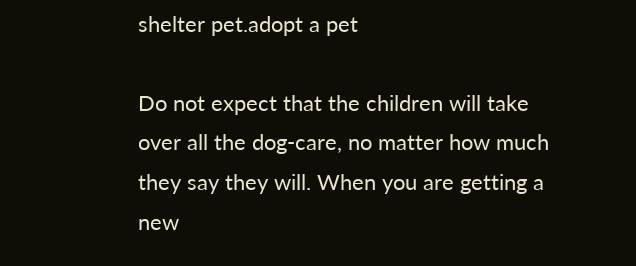shelter pet.adopt a pet

Do not expect that the children will take over all the dog-care, no matter how much they say they will. When you are getting a new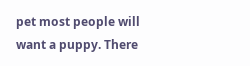pet most people will want a puppy. There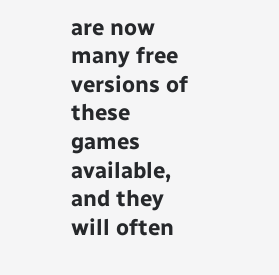are now many free versions of these games available, and they will often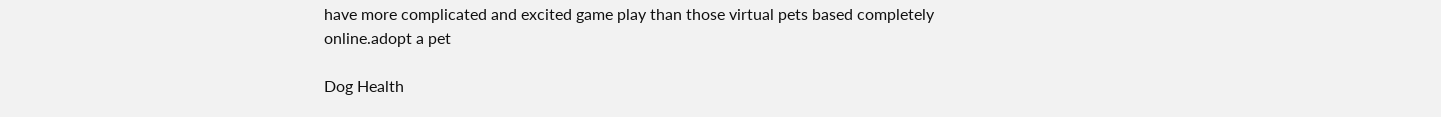have more complicated and excited game play than those virtual pets based completely online.adopt a pet

Dog Health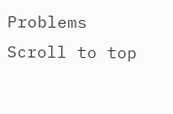Problems
Scroll to top